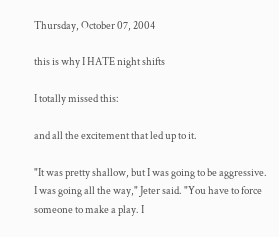Thursday, October 07, 2004

this is why I HATE night shifts

I totally missed this:

and all the excitement that led up to it.

"It was pretty shallow, but I was going to be aggressive. I was going all the way," Jeter said. "You have to force someone to make a play. I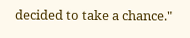decided to take a chance."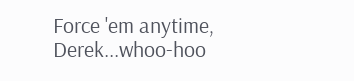Force 'em anytime, Derek...whoo-hoo